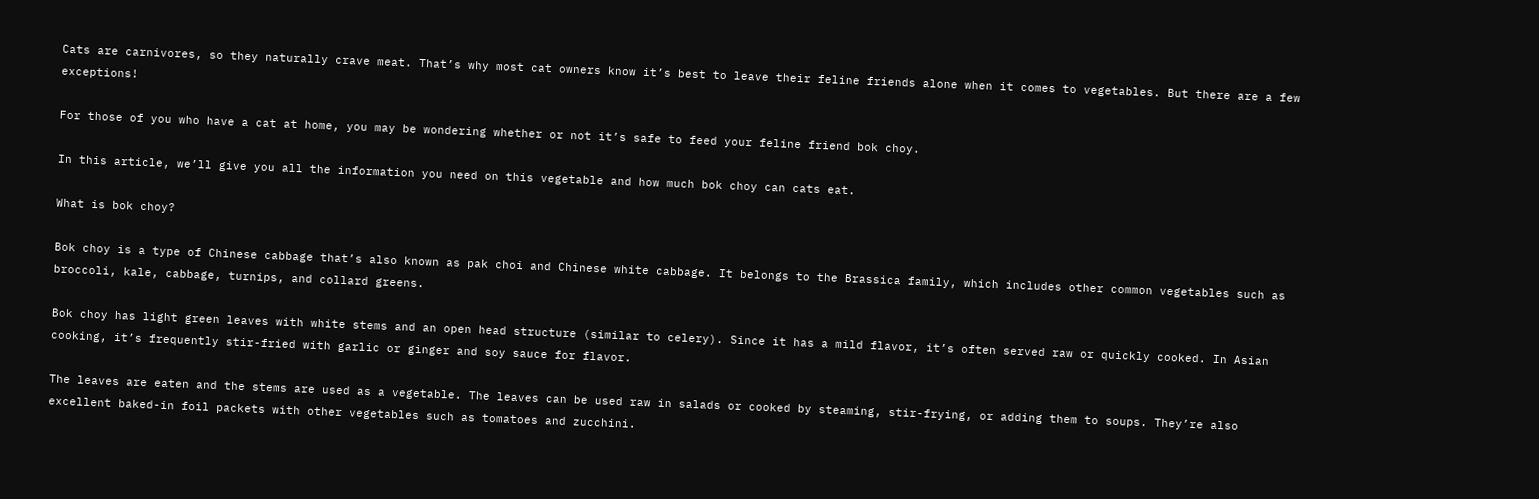Cats are carnivores, so they naturally crave meat. That’s why most cat owners know it’s best to leave their feline friends alone when it comes to vegetables. But there are a few exceptions!

For those of you who have a cat at home, you may be wondering whether or not it’s safe to feed your feline friend bok choy.

In this article, we’ll give you all the information you need on this vegetable and how much bok choy can cats eat.

What is bok choy?

Bok choy is a type of Chinese cabbage that’s also known as pak choi and Chinese white cabbage. It belongs to the Brassica family, which includes other common vegetables such as broccoli, kale, cabbage, turnips, and collard greens.

Bok choy has light green leaves with white stems and an open head structure (similar to celery). Since it has a mild flavor, it’s often served raw or quickly cooked. In Asian cooking, it’s frequently stir-fried with garlic or ginger and soy sauce for flavor.

The leaves are eaten and the stems are used as a vegetable. The leaves can be used raw in salads or cooked by steaming, stir-frying, or adding them to soups. They’re also excellent baked-in foil packets with other vegetables such as tomatoes and zucchini.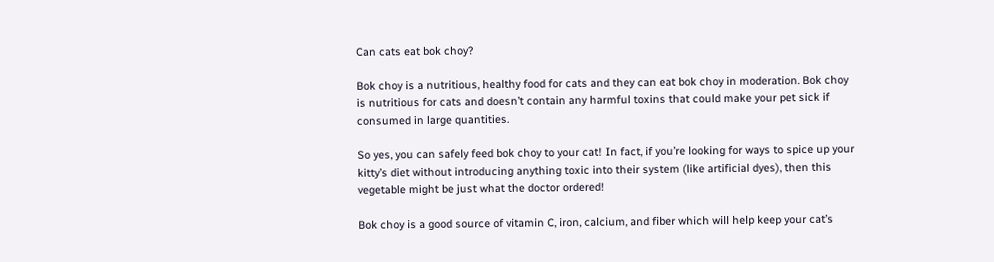Can cats eat bok choy?

Bok choy is a nutritious, healthy food for cats and they can eat bok choy in moderation. Bok choy is nutritious for cats and doesn’t contain any harmful toxins that could make your pet sick if consumed in large quantities.

So yes, you can safely feed bok choy to your cat! In fact, if you’re looking for ways to spice up your kitty’s diet without introducing anything toxic into their system (like artificial dyes), then this vegetable might be just what the doctor ordered!

Bok choy is a good source of vitamin C, iron, calcium, and fiber which will help keep your cat’s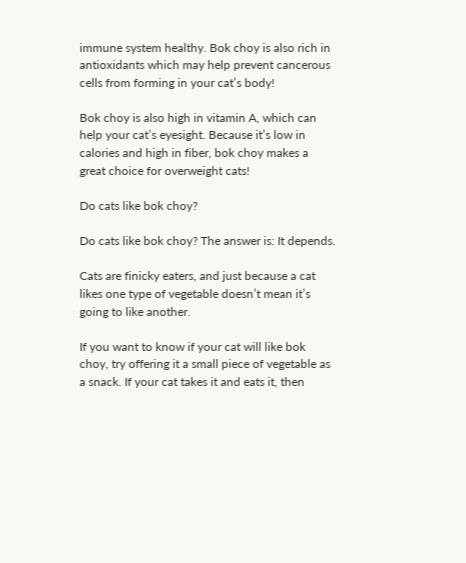immune system healthy. Bok choy is also rich in antioxidants which may help prevent cancerous cells from forming in your cat’s body!

Bok choy is also high in vitamin A, which can help your cat’s eyesight. Because it’s low in calories and high in fiber, bok choy makes a great choice for overweight cats!

Do cats like bok choy?

Do cats like bok choy? The answer is: It depends.

Cats are finicky eaters, and just because a cat likes one type of vegetable doesn’t mean it’s going to like another.

If you want to know if your cat will like bok choy, try offering it a small piece of vegetable as a snack. If your cat takes it and eats it, then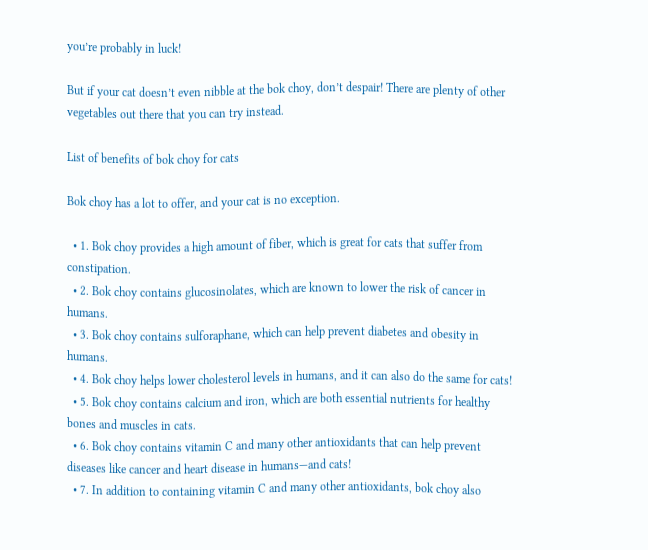you’re probably in luck!

But if your cat doesn’t even nibble at the bok choy, don’t despair! There are plenty of other vegetables out there that you can try instead.

List of benefits of bok choy for cats

Bok choy has a lot to offer, and your cat is no exception.

  • 1. Bok choy provides a high amount of fiber, which is great for cats that suffer from constipation.
  • 2. Bok choy contains glucosinolates, which are known to lower the risk of cancer in humans.
  • 3. Bok choy contains sulforaphane, which can help prevent diabetes and obesity in humans.
  • 4. Bok choy helps lower cholesterol levels in humans, and it can also do the same for cats!
  • 5. Bok choy contains calcium and iron, which are both essential nutrients for healthy bones and muscles in cats.
  • 6. Bok choy contains vitamin C and many other antioxidants that can help prevent diseases like cancer and heart disease in humans—and cats!
  • 7. In addition to containing vitamin C and many other antioxidants, bok choy also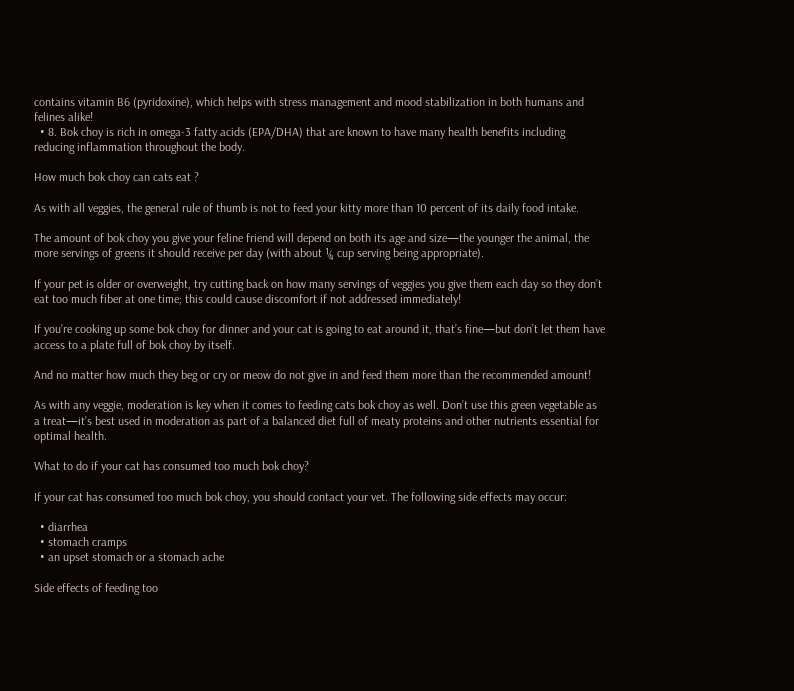contains vitamin B6 (pyridoxine), which helps with stress management and mood stabilization in both humans and felines alike!
  • 8. Bok choy is rich in omega-3 fatty acids (EPA/DHA) that are known to have many health benefits including reducing inflammation throughout the body.

How much bok choy can cats eat ?

As with all veggies, the general rule of thumb is not to feed your kitty more than 10 percent of its daily food intake.

The amount of bok choy you give your feline friend will depend on both its age and size—the younger the animal, the more servings of greens it should receive per day (with about ¼ cup serving being appropriate).

If your pet is older or overweight, try cutting back on how many servings of veggies you give them each day so they don’t eat too much fiber at one time; this could cause discomfort if not addressed immediately!

If you’re cooking up some bok choy for dinner and your cat is going to eat around it, that’s fine—but don’t let them have access to a plate full of bok choy by itself.

And no matter how much they beg or cry or meow do not give in and feed them more than the recommended amount!

As with any veggie, moderation is key when it comes to feeding cats bok choy as well. Don’t use this green vegetable as a treat—it’s best used in moderation as part of a balanced diet full of meaty proteins and other nutrients essential for optimal health.

What to do if your cat has consumed too much bok choy?

If your cat has consumed too much bok choy, you should contact your vet. The following side effects may occur:

  • diarrhea
  • stomach cramps
  • an upset stomach or a stomach ache

Side effects of feeding too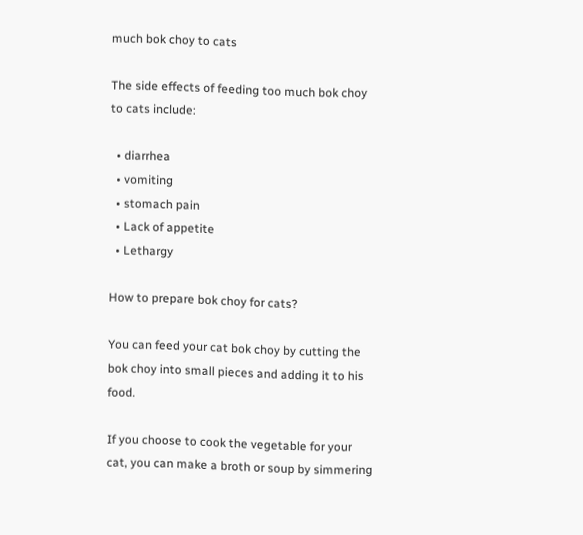much bok choy to cats

The side effects of feeding too much bok choy to cats include:

  • diarrhea
  • vomiting
  • stomach pain
  • Lack of appetite
  • Lethargy

How to prepare bok choy for cats?

You can feed your cat bok choy by cutting the bok choy into small pieces and adding it to his food.

If you choose to cook the vegetable for your cat, you can make a broth or soup by simmering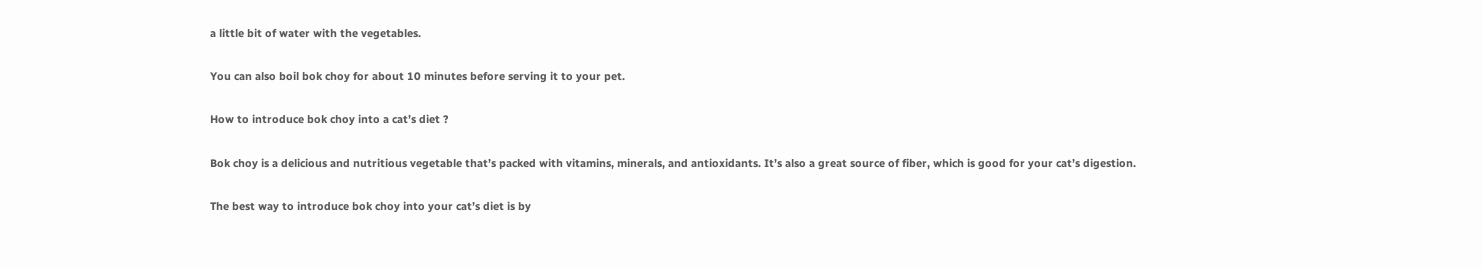a little bit of water with the vegetables.

You can also boil bok choy for about 10 minutes before serving it to your pet.

How to introduce bok choy into a cat’s diet ?

Bok choy is a delicious and nutritious vegetable that’s packed with vitamins, minerals, and antioxidants. It’s also a great source of fiber, which is good for your cat’s digestion.

The best way to introduce bok choy into your cat’s diet is by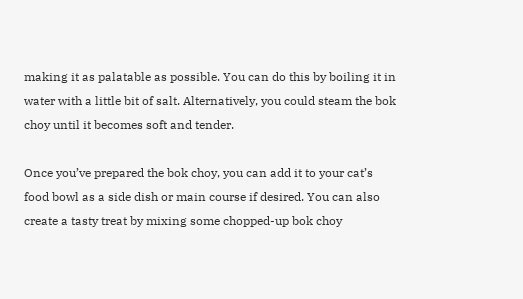making it as palatable as possible. You can do this by boiling it in water with a little bit of salt. Alternatively, you could steam the bok choy until it becomes soft and tender.

Once you’ve prepared the bok choy, you can add it to your cat’s food bowl as a side dish or main course if desired. You can also create a tasty treat by mixing some chopped-up bok choy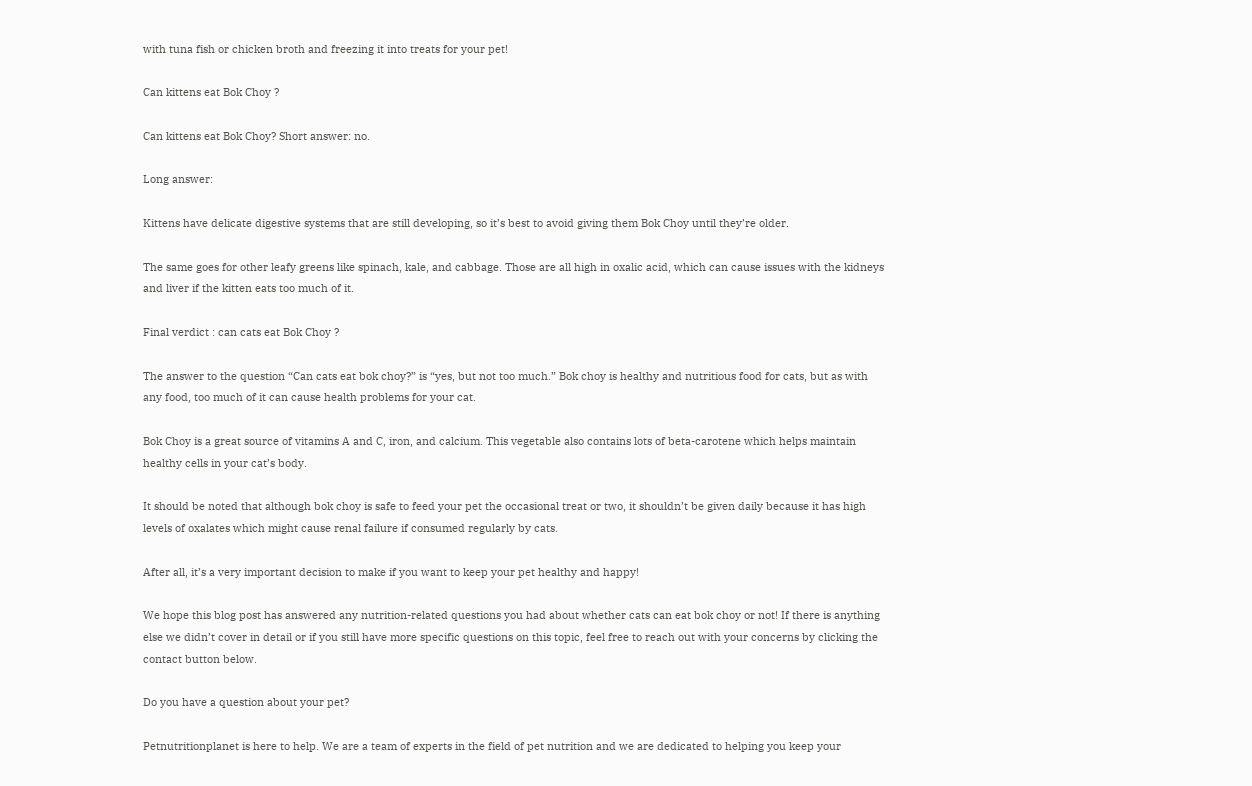with tuna fish or chicken broth and freezing it into treats for your pet!

Can kittens eat Bok Choy ?

Can kittens eat Bok Choy? Short answer: no.

Long answer:

Kittens have delicate digestive systems that are still developing, so it’s best to avoid giving them Bok Choy until they’re older.

The same goes for other leafy greens like spinach, kale, and cabbage. Those are all high in oxalic acid, which can cause issues with the kidneys and liver if the kitten eats too much of it.

Final verdict : can cats eat Bok Choy ?

The answer to the question “Can cats eat bok choy?” is “yes, but not too much.” Bok choy is healthy and nutritious food for cats, but as with any food, too much of it can cause health problems for your cat.

Bok Choy is a great source of vitamins A and C, iron, and calcium. This vegetable also contains lots of beta-carotene which helps maintain healthy cells in your cat’s body.

It should be noted that although bok choy is safe to feed your pet the occasional treat or two, it shouldn’t be given daily because it has high levels of oxalates which might cause renal failure if consumed regularly by cats.

After all, it’s a very important decision to make if you want to keep your pet healthy and happy!

We hope this blog post has answered any nutrition-related questions you had about whether cats can eat bok choy or not! If there is anything else we didn’t cover in detail or if you still have more specific questions on this topic, feel free to reach out with your concerns by clicking the contact button below.

Do you have a question about your pet?

Petnutritionplanet is here to help. We are a team of experts in the field of pet nutrition and we are dedicated to helping you keep your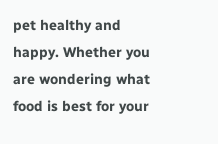pet healthy and happy. Whether you are wondering what food is best for your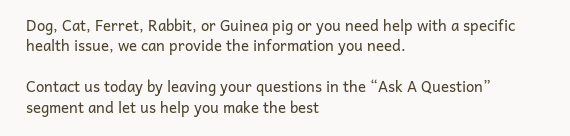Dog, Cat, Ferret, Rabbit, or Guinea pig or you need help with a specific health issue, we can provide the information you need.

Contact us today by leaving your questions in the “Ask A Question” segment and let us help you make the best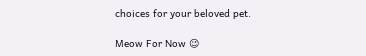choices for your beloved pet.

Meow For Now 😉